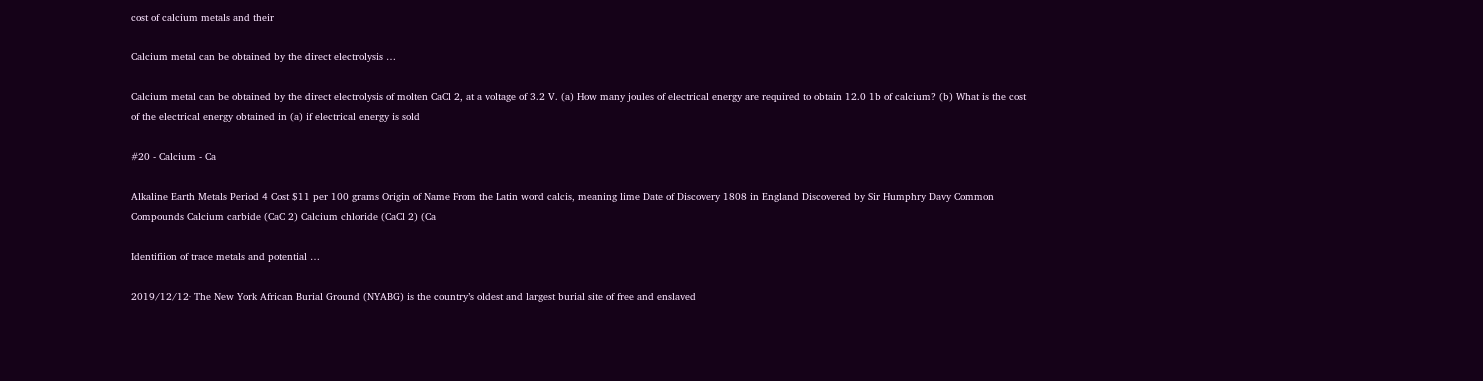cost of calcium metals and their

Calcium metal can be obtained by the direct electrolysis …

Calcium metal can be obtained by the direct electrolysis of molten CaCl 2, at a voltage of 3.2 V. (a) How many joules of electrical energy are required to obtain 12.0 1b of calcium? (b) What is the cost of the electrical energy obtained in (a) if electrical energy is sold

#20 - Calcium - Ca

Alkaline Earth Metals Period 4 Cost $11 per 100 grams Origin of Name From the Latin word calcis, meaning lime Date of Discovery 1808 in England Discovered by Sir Humphry Davy Common Compounds Calcium carbide (CaC 2) Calcium chloride (CaCl 2) (Ca

Identifiion of trace metals and potential …

2019/12/12· The New York African Burial Ground (NYABG) is the country’s oldest and largest burial site of free and enslaved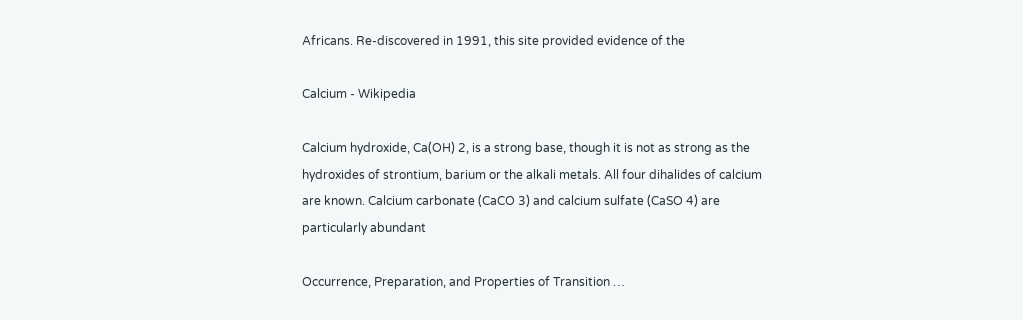Africans. Re-discovered in 1991, this site provided evidence of the

Calcium - Wikipedia

Calcium hydroxide, Ca(OH) 2, is a strong base, though it is not as strong as the hydroxides of strontium, barium or the alkali metals. All four dihalides of calcium are known. Calcium carbonate (CaCO 3) and calcium sulfate (CaSO 4) are particularly abundant

Occurrence, Preparation, and Properties of Transition …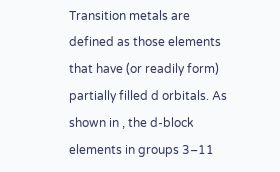Transition metals are defined as those elements that have (or readily form) partially filled d orbitals. As shown in , the d-block elements in groups 3–11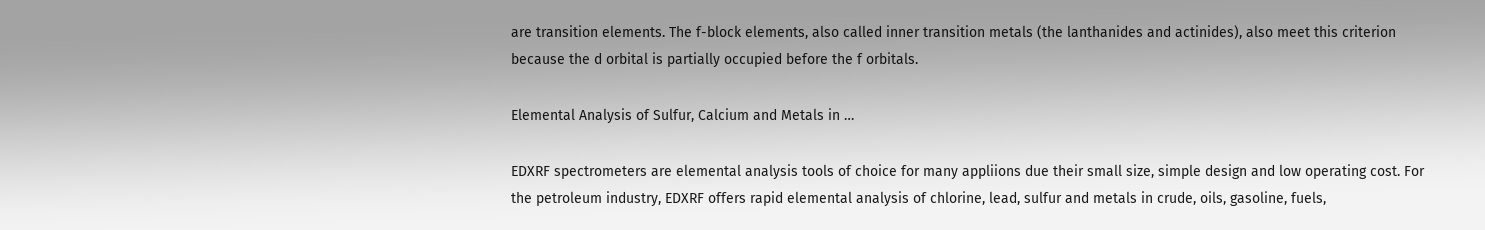are transition elements. The f-block elements, also called inner transition metals (the lanthanides and actinides), also meet this criterion because the d orbital is partially occupied before the f orbitals.

Elemental Analysis of Sulfur, Calcium and Metals in …

EDXRF spectrometers are elemental analysis tools of choice for many appliions due their small size, simple design and low operating cost. For the petroleum industry, EDXRF offers rapid elemental analysis of chlorine, lead, sulfur and metals in crude, oils, gasoline, fuels,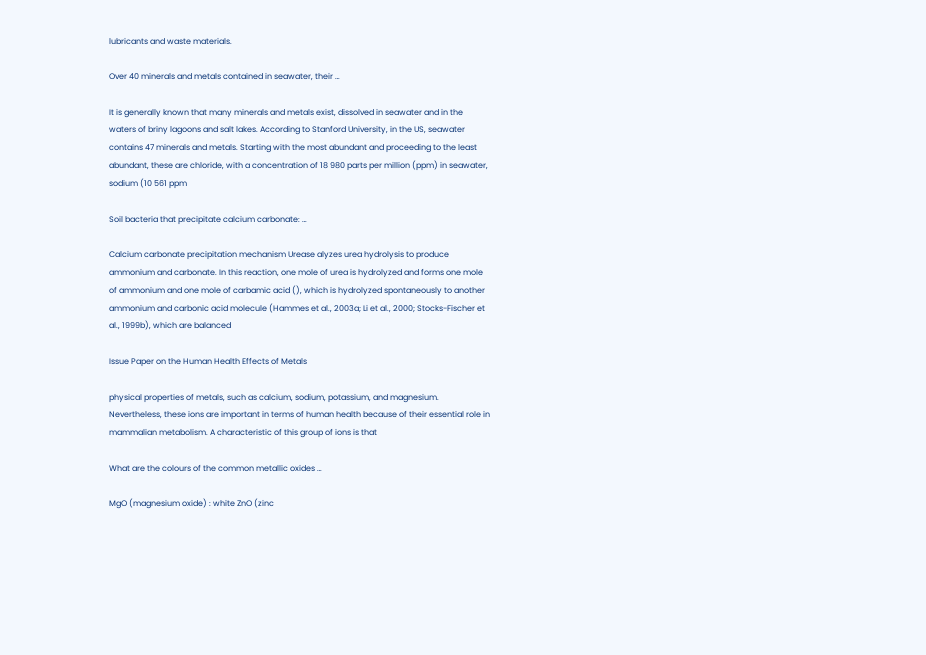lubricants and waste materials.

Over 40 minerals and metals contained in seawater, their …

It is generally known that many minerals and metals exist, dissolved in seawater and in the waters of briny lagoons and salt lakes. According to Stanford University, in the US, seawater contains 47 minerals and metals. Starting with the most abundant and proceeding to the least abundant, these are chloride, with a concentration of 18 980 parts per million (ppm) in seawater, sodium (10 561 ppm

Soil bacteria that precipitate calcium carbonate: …

Calcium carbonate precipitation mechanism Urease alyzes urea hydrolysis to produce ammonium and carbonate. In this reaction, one mole of urea is hydrolyzed and forms one mole of ammonium and one mole of carbamic acid (), which is hydrolyzed spontaneously to another ammonium and carbonic acid molecule (Hammes et al., 2003a; Li et al., 2000; Stocks-Fischer et al., 1999b), which are balanced

Issue Paper on the Human Health Effects of Metals

physical properties of metals, such as calcium, sodium, potassium, and magnesium. Nevertheless, these ions are important in terms of human health because of their essential role in mammalian metabolism. A characteristic of this group of ions is that

What are the colours of the common metallic oxides …

MgO (magnesium oxide) : white ZnO (zinc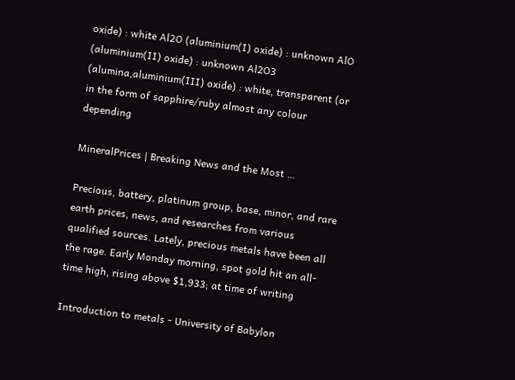oxide) : white Al2O (aluminium(I) oxide) : unknown AlO (aluminium(II) oxide) : unknown Al2O3 (alumina,aluminium(III) oxide) : white, transparent (or in the form of sapphire/ruby almost any colour depending

MineralPrices | Breaking News and the Most …

Precious, battery, platinum group, base, minor, and rare earth prices, news, and researches from various qualified sources. Lately, precious metals have been all the rage. Early Monday morning, spot gold hit an all-time high, rising above $1,933; at time of writing

Introduction to metals - University of Babylon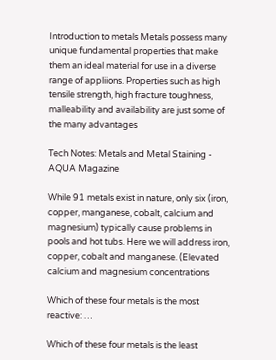Introduction to metals Metals possess many unique fundamental properties that make them an ideal material for use in a diverse range of appliions. Properties such as high tensile strength, high fracture toughness, malleability and availability are just some of the many advantages

Tech Notes: Metals and Metal Staining - AQUA Magazine

While 91 metals exist in nature, only six (iron, copper, manganese, cobalt, calcium and magnesium) typically cause problems in pools and hot tubs. Here we will address iron, copper, cobalt and manganese. (Elevated calcium and magnesium concentrations

Which of these four metals is the most reactive: …

Which of these four metals is the least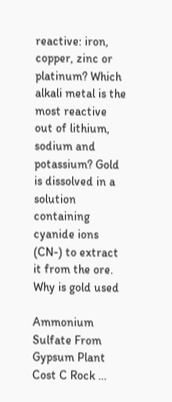reactive: iron, copper, zinc or platinum? Which alkali metal is the most reactive out of lithium, sodium and potassium? Gold is dissolved in a solution containing cyanide ions (CN-) to extract it from the ore. Why is gold used

Ammonium Sulfate From Gypsum Plant Cost C Rock …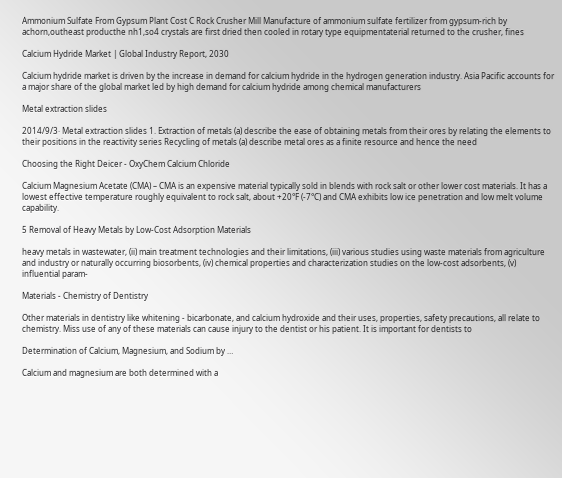Ammonium Sulfate From Gypsum Plant Cost C Rock Crusher Mill Manufacture of ammonium sulfate fertilizer from gypsum-rich by achorn,outheast producthe nh1,so4 crystals are first dried then cooled in rotary type equipmentaterial returned to the crusher, fines

Calcium Hydride Market | Global Industry Report, 2030

Calcium hydride market is driven by the increase in demand for calcium hydride in the hydrogen generation industry. Asia Pacific accounts for a major share of the global market led by high demand for calcium hydride among chemical manufacturers

Metal extraction slides

2014/9/3· Metal extraction slides 1. Extraction of metals (a) describe the ease of obtaining metals from their ores by relating the elements to their positions in the reactivity series Recycling of metals (a) describe metal ores as a finite resource and hence the need

Choosing the Right Deicer - OxyChem Calcium Chloride

Calcium Magnesium Acetate (CMA) – CMA is an expensive material typically sold in blends with rock salt or other lower cost materials. It has a lowest effective temperature roughly equivalent to rock salt, about +20°F (-7°C) and CMA exhibits low ice penetration and low melt volume capability.

5 Removal of Heavy Metals by Low-Cost Adsorption Materials

heavy metals in wastewater, (ii) main treatment technologies and their limitations, (iii) various studies using waste materials from agriculture and industry or naturally occurring biosorbents, (iv) chemical properties and characterization studies on the low-cost adsorbents, (v) influential param-

Materials - Chemistry of Dentistry

Other materials in dentistry like whitening - bicarbonate, and calcium hydroxide and their uses, properties, safety precautions, all relate to chemistry. Miss use of any of these materials can cause injury to the dentist or his patient. It is important for dentists to

Determination of Calcium, Magnesium, and Sodium by …

Calcium and magnesium are both determined with a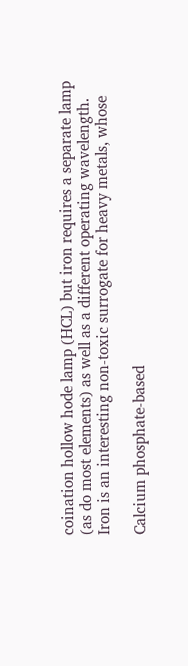coination hollow hode lamp (HCL) but iron requires a separate lamp (as do most elements) as well as a different operating wavelength. Iron is an interesting non-toxic surrogate for heavy metals, whose

Calcium phosphate‐based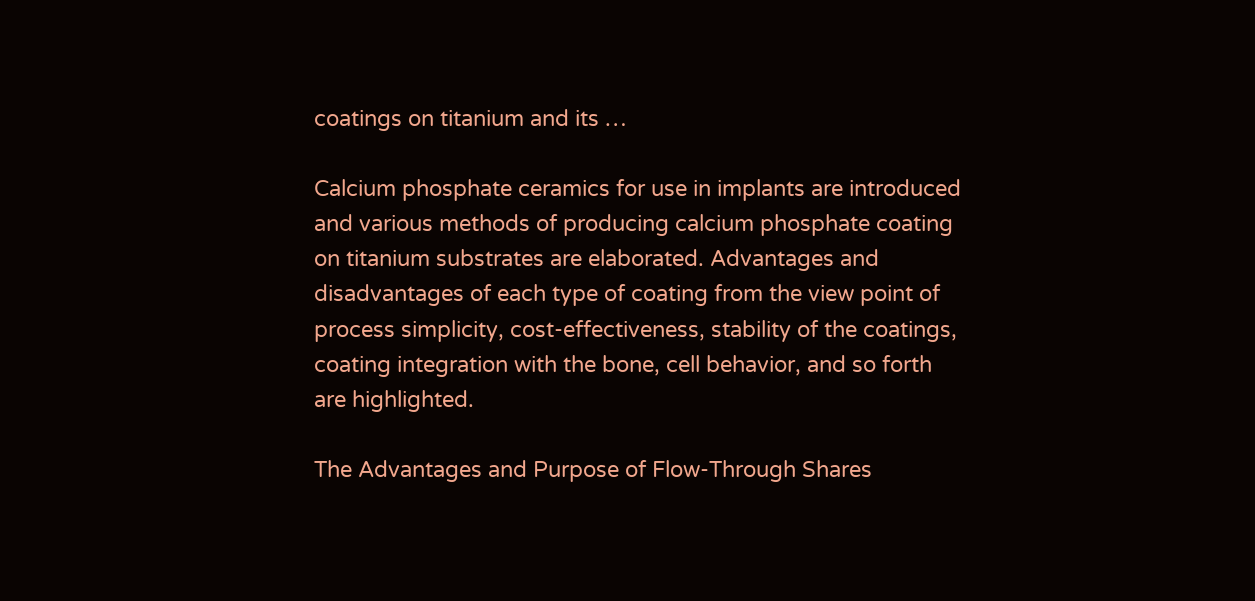coatings on titanium and its …

Calcium phosphate ceramics for use in implants are introduced and various methods of producing calcium phosphate coating on titanium substrates are elaborated. Advantages and disadvantages of each type of coating from the view point of process simplicity, cost‐effectiveness, stability of the coatings, coating integration with the bone, cell behavior, and so forth are highlighted.

The Advantages and Purpose of Flow-Through Shares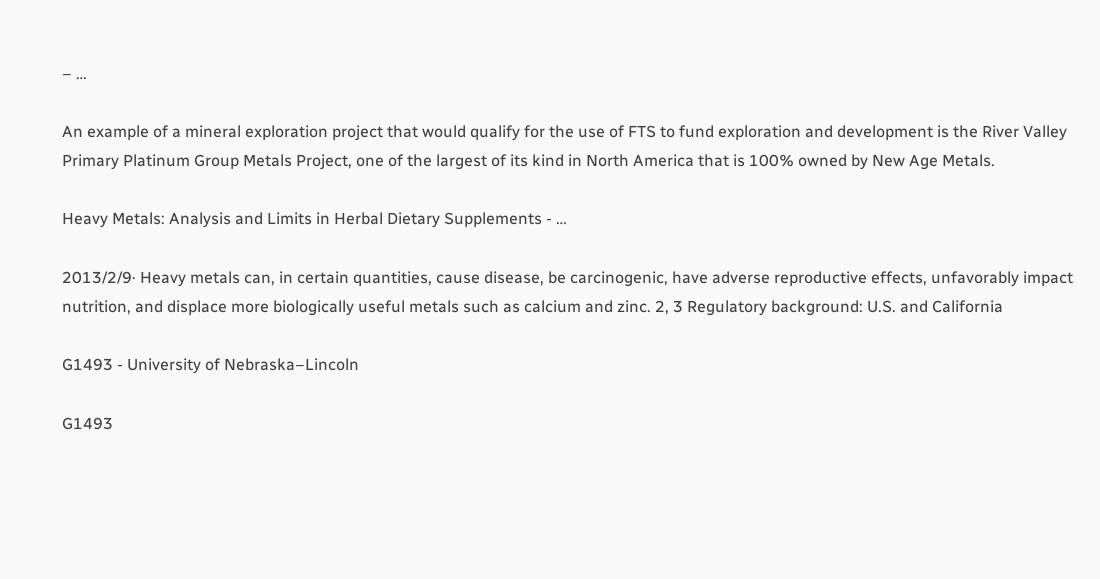– …

An example of a mineral exploration project that would qualify for the use of FTS to fund exploration and development is the River Valley Primary Platinum Group Metals Project, one of the largest of its kind in North America that is 100% owned by New Age Metals.

Heavy Metals: Analysis and Limits in Herbal Dietary Supplements - …

2013/2/9· Heavy metals can, in certain quantities, cause disease, be carcinogenic, have adverse reproductive effects, unfavorably impact nutrition, and displace more biologically useful metals such as calcium and zinc. 2, 3 Regulatory background: U.S. and California

G1493 - University of Nebraska–Lincoln

G1493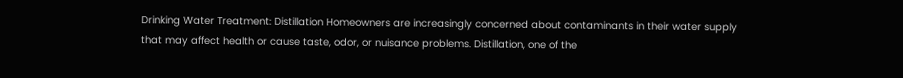Drinking Water Treatment: Distillation Homeowners are increasingly concerned about contaminants in their water supply that may affect health or cause taste, odor, or nuisance problems. Distillation, one of the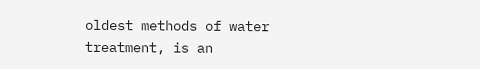oldest methods of water treatment, is an